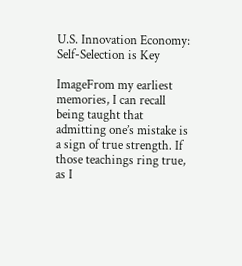U.S. Innovation Economy: Self-Selection is Key

ImageFrom my earliest memories, I can recall being taught that admitting one’s mistake is a sign of true strength. If those teachings ring true, as I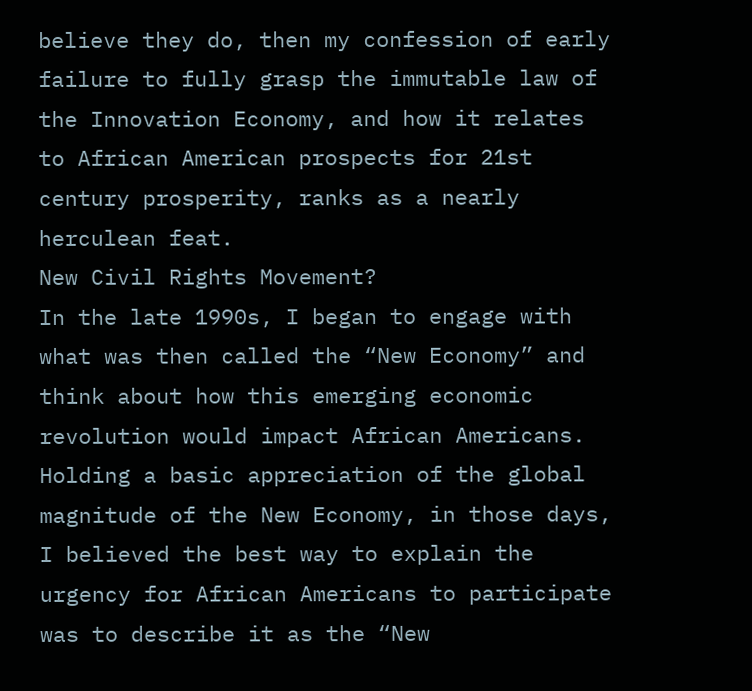believe they do, then my confession of early failure to fully grasp the immutable law of the Innovation Economy, and how it relates to African American prospects for 21st century prosperity, ranks as a nearly herculean feat.
New Civil Rights Movement?
In the late 1990s, I began to engage with what was then called the “New Economy” and think about how this emerging economic revolution would impact African Americans. Holding a basic appreciation of the global magnitude of the New Economy, in those days, I believed the best way to explain the urgency for African Americans to participate was to describe it as the “New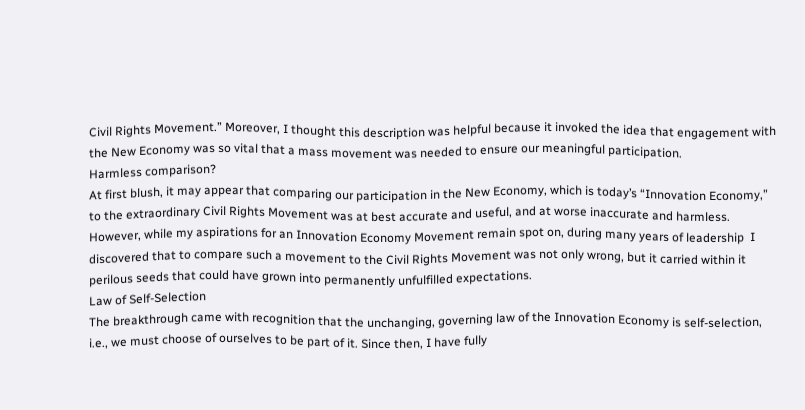Civil Rights Movement.” Moreover, I thought this description was helpful because it invoked the idea that engagement with the New Economy was so vital that a mass movement was needed to ensure our meaningful participation.
Harmless comparison?
At first blush, it may appear that comparing our participation in the New Economy, which is today’s “Innovation Economy,” to the extraordinary Civil Rights Movement was at best accurate and useful, and at worse inaccurate and harmless.
However, while my aspirations for an Innovation Economy Movement remain spot on, during many years of leadership  I discovered that to compare such a movement to the Civil Rights Movement was not only wrong, but it carried within it perilous seeds that could have grown into permanently unfulfilled expectations.
Law of Self-Selection
The breakthrough came with recognition that the unchanging, governing law of the Innovation Economy is self-selection, i.e., we must choose of ourselves to be part of it. Since then, I have fully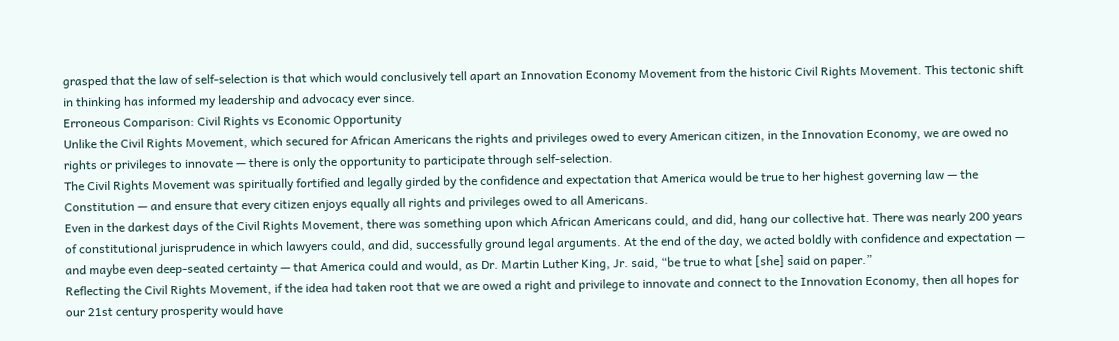grasped that the law of self-selection is that which would conclusively tell apart an Innovation Economy Movement from the historic Civil Rights Movement. This tectonic shift in thinking has informed my leadership and advocacy ever since.
Erroneous Comparison: Civil Rights vs Economic Opportunity
Unlike the Civil Rights Movement, which secured for African Americans the rights and privileges owed to every American citizen, in the Innovation Economy, we are owed no rights or privileges to innovate — there is only the opportunity to participate through self-selection.
The Civil Rights Movement was spiritually fortified and legally girded by the confidence and expectation that America would be true to her highest governing law — the Constitution — and ensure that every citizen enjoys equally all rights and privileges owed to all Americans.
Even in the darkest days of the Civil Rights Movement, there was something upon which African Americans could, and did, hang our collective hat. There was nearly 200 years of constitutional jurisprudence in which lawyers could, and did, successfully ground legal arguments. At the end of the day, we acted boldly with confidence and expectation — and maybe even deep-seated certainty — that America could and would, as Dr. Martin Luther King, Jr. said, “be true to what [she] said on paper.”
Reflecting the Civil Rights Movement, if the idea had taken root that we are owed a right and privilege to innovate and connect to the Innovation Economy, then all hopes for our 21st century prosperity would have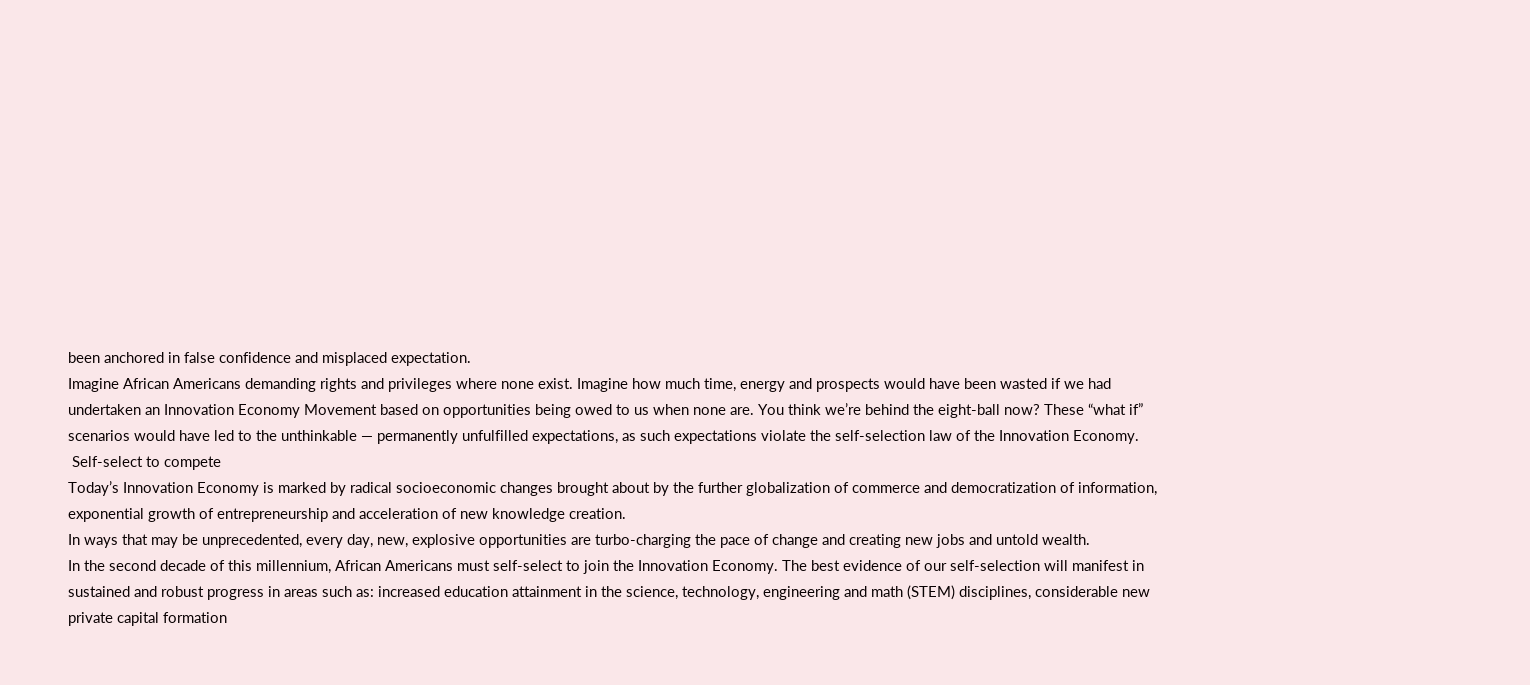been anchored in false confidence and misplaced expectation.
Imagine African Americans demanding rights and privileges where none exist. Imagine how much time, energy and prospects would have been wasted if we had undertaken an Innovation Economy Movement based on opportunities being owed to us when none are. You think we’re behind the eight-ball now? These “what if” scenarios would have led to the unthinkable — permanently unfulfilled expectations, as such expectations violate the self-selection law of the Innovation Economy.
 Self-select to compete
Today’s Innovation Economy is marked by radical socioeconomic changes brought about by the further globalization of commerce and democratization of information, exponential growth of entrepreneurship and acceleration of new knowledge creation.
In ways that may be unprecedented, every day, new, explosive opportunities are turbo-charging the pace of change and creating new jobs and untold wealth.
In the second decade of this millennium, African Americans must self-select to join the Innovation Economy. The best evidence of our self-selection will manifest in sustained and robust progress in areas such as: increased education attainment in the science, technology, engineering and math (STEM) disciplines, considerable new private capital formation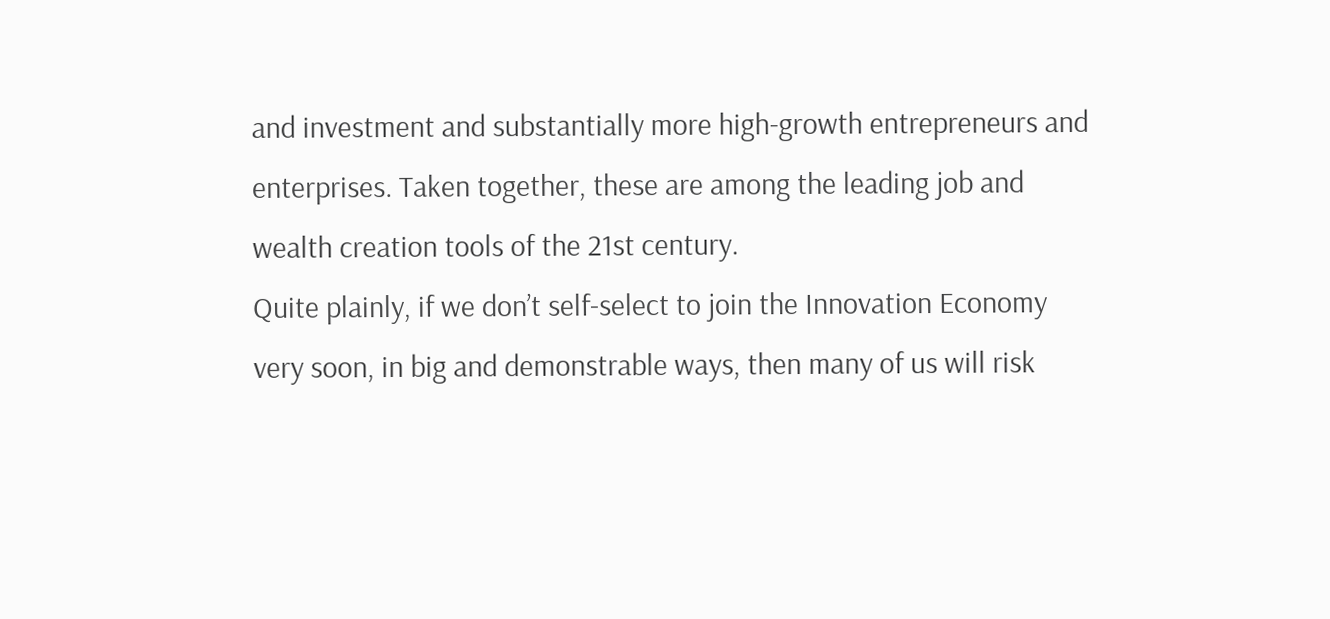and investment and substantially more high-growth entrepreneurs and enterprises. Taken together, these are among the leading job and wealth creation tools of the 21st century.
Quite plainly, if we don’t self-select to join the Innovation Economy very soon, in big and demonstrable ways, then many of us will risk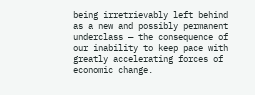being irretrievably left behind as a new and possibly permanent underclass — the consequence of our inability to keep pace with greatly accelerating forces of economic change.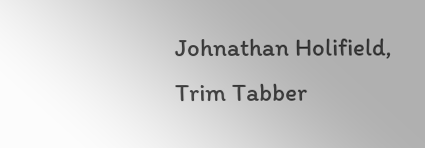Johnathan Holifield, Trim Tabber